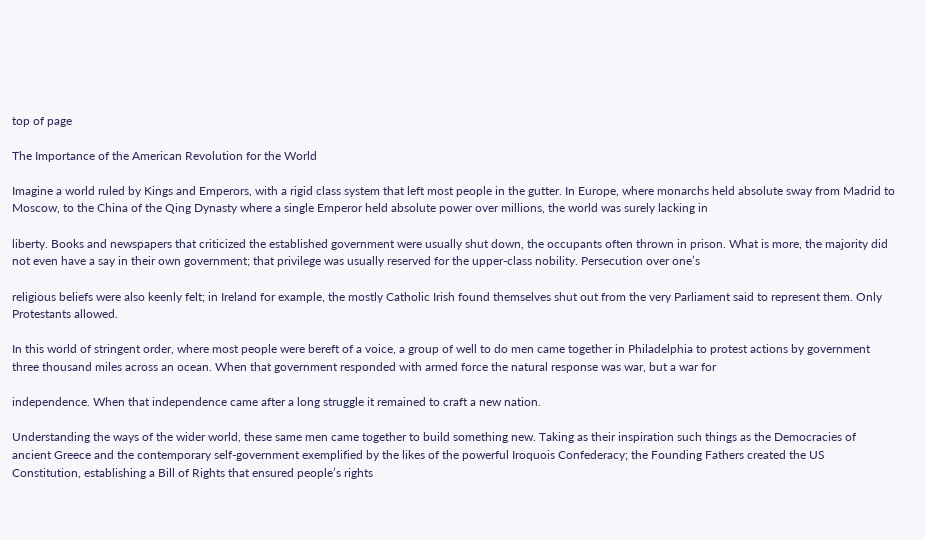top of page

The Importance of the American Revolution for the World

Imagine a world ruled by Kings and Emperors, with a rigid class system that left most people in the gutter. In Europe, where monarchs held absolute sway from Madrid to Moscow, to the China of the Qing Dynasty where a single Emperor held absolute power over millions, the world was surely lacking in

liberty. Books and newspapers that criticized the established government were usually shut down, the occupants often thrown in prison. What is more, the majority did not even have a say in their own government; that privilege was usually reserved for the upper-class nobility. Persecution over one’s

religious beliefs were also keenly felt; in Ireland for example, the mostly Catholic Irish found themselves shut out from the very Parliament said to represent them. Only Protestants allowed.

In this world of stringent order, where most people were bereft of a voice, a group of well to do men came together in Philadelphia to protest actions by government three thousand miles across an ocean. When that government responded with armed force the natural response was war, but a war for

independence. When that independence came after a long struggle it remained to craft a new nation.

Understanding the ways of the wider world, these same men came together to build something new. Taking as their inspiration such things as the Democracies of ancient Greece and the contemporary self-government exemplified by the likes of the powerful Iroquois Confederacy; the Founding Fathers created the US Constitution, establishing a Bill of Rights that ensured people’s rights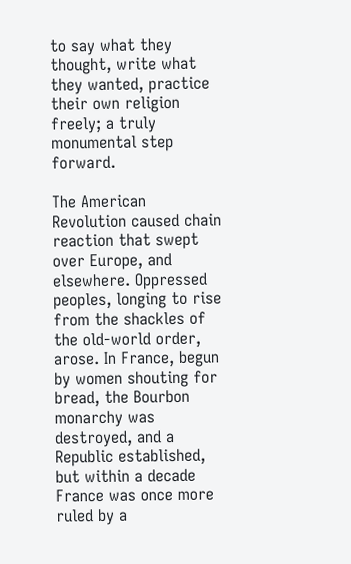to say what they thought, write what they wanted, practice their own religion freely; a truly monumental step forward.

The American Revolution caused chain reaction that swept over Europe, and elsewhere. Oppressed peoples, longing to rise from the shackles of the old-world order, arose. In France, begun by women shouting for bread, the Bourbon monarchy was destroyed, and a Republic established, but within a decade France was once more ruled by a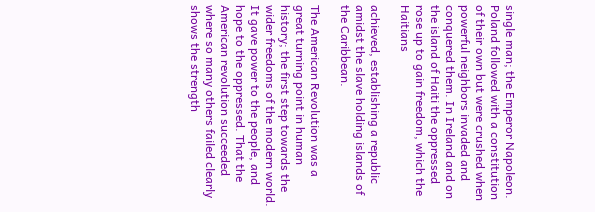single man; the Emperor Napoleon. Poland followed with a constitution of their own but were crushed when powerful neighbors invaded and conquered them. In Ireland and on the island of Haiti the oppressed rose up to gain freedom, which the Haitians

achieved, establishing a republic amidst the slave holding islands of the Caribbean.

The American Revolution was a great turning point in human history; the first step towards the wider freedoms of the modern world. It gave power to the people, and hope to the oppressed. That the American revolution succeeded where so many others failed clearly shows the strength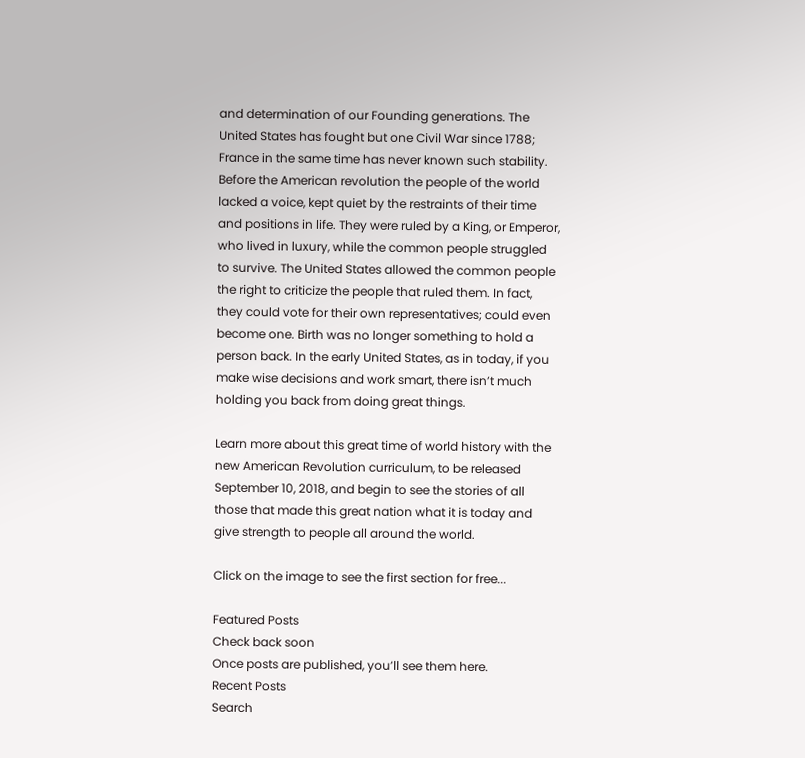and determination of our Founding generations. The United States has fought but one Civil War since 1788; France in the same time has never known such stability. Before the American revolution the people of the world lacked a voice, kept quiet by the restraints of their time and positions in life. They were ruled by a King, or Emperor, who lived in luxury, while the common people struggled to survive. The United States allowed the common people the right to criticize the people that ruled them. In fact, they could vote for their own representatives; could even become one. Birth was no longer something to hold a person back. In the early United States, as in today, if you make wise decisions and work smart, there isn’t much holding you back from doing great things.

Learn more about this great time of world history with the new American Revolution curriculum, to be released September 10, 2018, and begin to see the stories of all those that made this great nation what it is today and give strength to people all around the world.

Click on the image to see the first section for free...

Featured Posts
Check back soon
Once posts are published, you’ll see them here.
Recent Posts
Search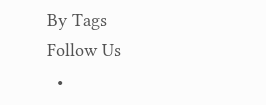By Tags
Follow Us
  •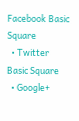Facebook Basic Square
  • Twitter Basic Square
  • Google+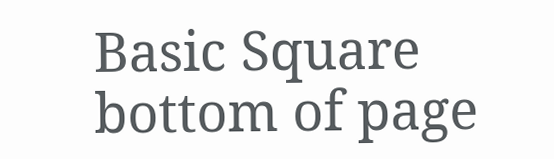Basic Square
bottom of page